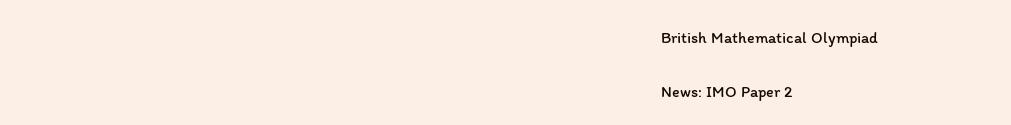British Mathematical Olympiad

News: IMO Paper 2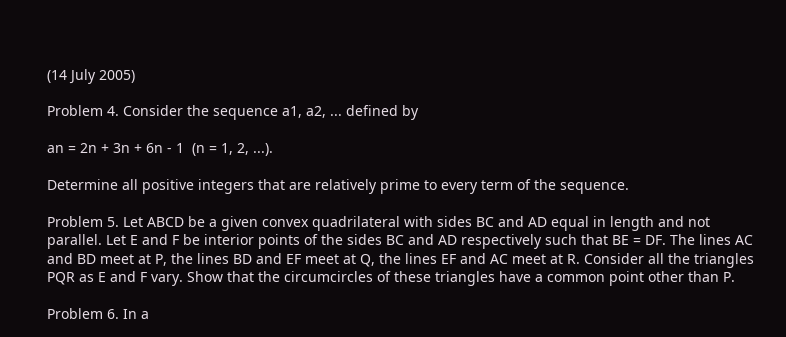(14 July 2005)

Problem 4. Consider the sequence a1, a2, ... defined by

an = 2n + 3n + 6n - 1  (n = 1, 2, ...).

Determine all positive integers that are relatively prime to every term of the sequence.

Problem 5. Let ABCD be a given convex quadrilateral with sides BC and AD equal in length and not parallel. Let E and F be interior points of the sides BC and AD respectively such that BE = DF. The lines AC and BD meet at P, the lines BD and EF meet at Q, the lines EF and AC meet at R. Consider all the triangles PQR as E and F vary. Show that the circumcircles of these triangles have a common point other than P.

Problem 6. In a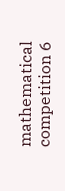mathematical competition 6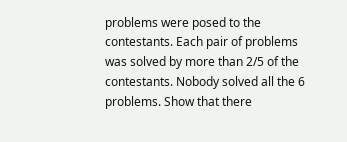problems were posed to the contestants. Each pair of problems was solved by more than 2/5 of the contestants. Nobody solved all the 6 problems. Show that there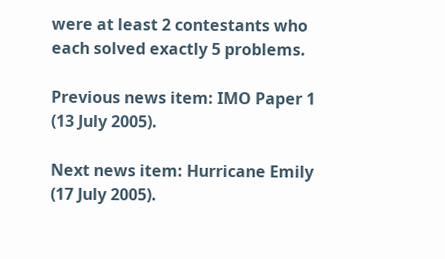were at least 2 contestants who each solved exactly 5 problems.

Previous news item: IMO Paper 1 (13 July 2005).

Next news item: Hurricane Emily (17 July 2005).